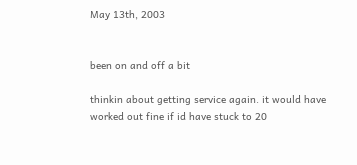May 13th, 2003


been on and off a bit

thinkin about getting service again. it would have worked out fine if id have stuck to 20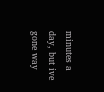minutes a day, but ive gone way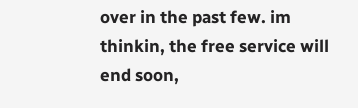over in the past few. im thinkin, the free service will end soon,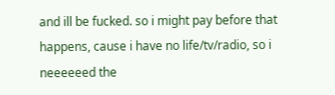and ill be fucked. so i might pay before that happens, cause i have no life/tv/radio, so i neeeeeed the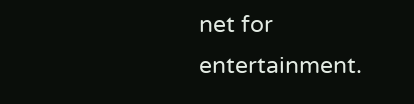net for entertainment.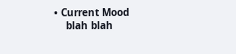• Current Mood
    blah blah